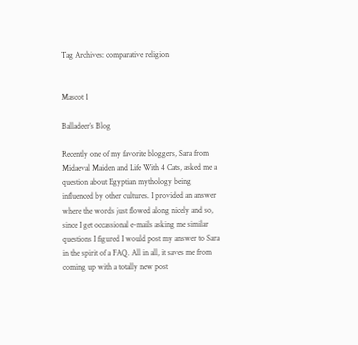Tag Archives: comparative religion


Mascot 1

Balladeer’s Blog

Recently one of my favorite bloggers, Sara from Midaeval Maiden and Life With 4 Cats, asked me a question about Egyptian mythology being influenced by other cultures. I provided an answer where the words just flowed along nicely and so, since I get occassional e-mails asking me similar questions I figured I would post my answer to Sara in the spirit of a FAQ. All in all, it saves me from coming up with a totally new post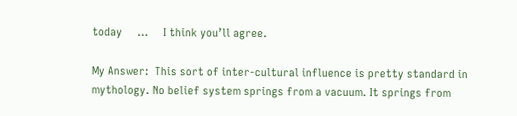today     …     I think you’ll agree.

My Answer:  This sort of inter-cultural influence is pretty standard in mythology. No belief system springs from a vacuum. It springs from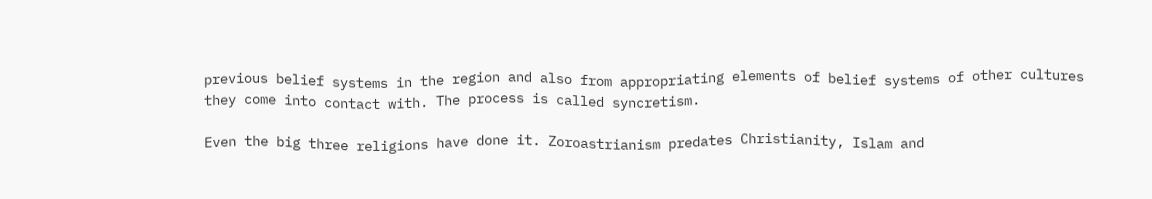previous belief systems in the region and also from appropriating elements of belief systems of other cultures they come into contact with. The process is called syncretism.

Even the big three religions have done it. Zoroastrianism predates Christianity, Islam and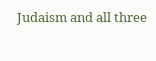Judaism and all three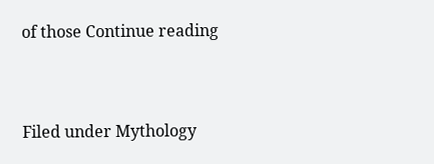of those Continue reading


Filed under Mythology